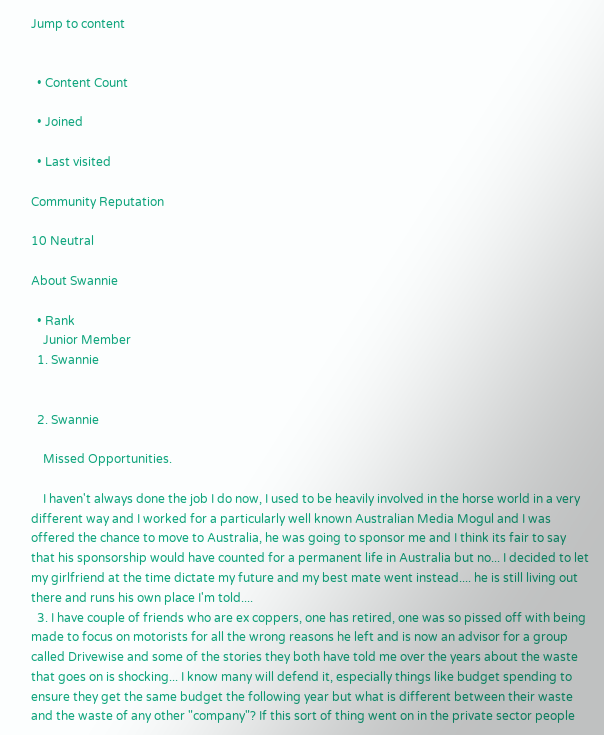Jump to content


  • Content Count

  • Joined

  • Last visited

Community Reputation

10 Neutral

About Swannie

  • Rank
    Junior Member
  1. Swannie


  2. Swannie

    Missed Opportunities.

    I haven't always done the job I do now, I used to be heavily involved in the horse world in a very different way and I worked for a particularly well known Australian Media Mogul and I was offered the chance to move to Australia, he was going to sponsor me and I think its fair to say that his sponsorship would have counted for a permanent life in Australia but no... I decided to let my girlfriend at the time dictate my future and my best mate went instead.... he is still living out there and runs his own place I'm told....
  3. I have couple of friends who are ex coppers, one has retired, one was so pissed off with being made to focus on motorists for all the wrong reasons he left and is now an advisor for a group called Drivewise and some of the stories they both have told me over the years about the waste that goes on is shocking... I know many will defend it, especially things like budget spending to ensure they get the same budget the following year but what is different between their waste and the waste of any other "company"? If this sort of thing went on in the private sector people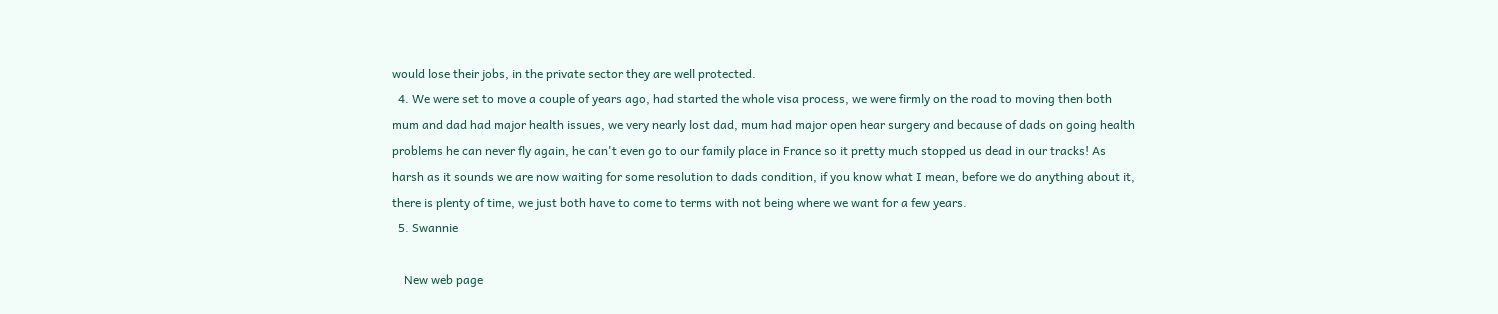would lose their jobs, in the private sector they are well protected.
  4. We were set to move a couple of years ago, had started the whole visa process, we were firmly on the road to moving then both mum and dad had major health issues, we very nearly lost dad, mum had major open hear surgery and because of dads on going health problems he can never fly again, he can't even go to our family place in France so it pretty much stopped us dead in our tracks! As harsh as it sounds we are now waiting for some resolution to dads condition, if you know what I mean, before we do anything about it, there is plenty of time, we just both have to come to terms with not being where we want for a few years.
  5. Swannie

    New web page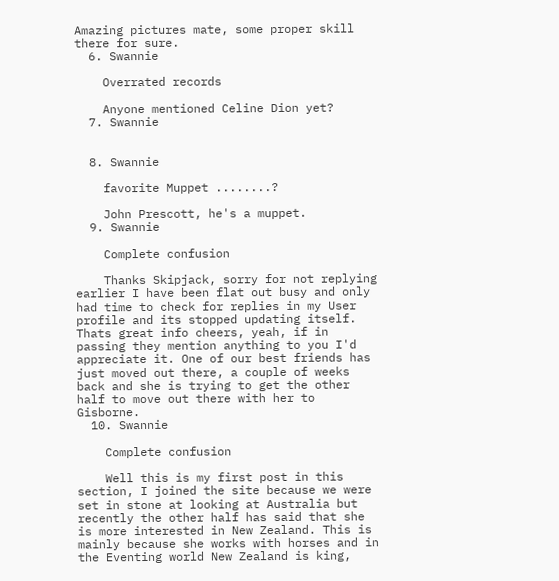Amazing pictures mate, some proper skill there for sure.
  6. Swannie

    Overrated records

    Anyone mentioned Celine Dion yet?
  7. Swannie


  8. Swannie

    favorite Muppet ........?

    John Prescott, he's a muppet.
  9. Swannie

    Complete confusion

    Thanks Skipjack, sorry for not replying earlier I have been flat out busy and only had time to check for replies in my User profile and its stopped updating itself. Thats great info cheers, yeah, if in passing they mention anything to you I'd appreciate it. One of our best friends has just moved out there, a couple of weeks back and she is trying to get the other half to move out there with her to Gisborne.
  10. Swannie

    Complete confusion

    Well this is my first post in this section, I joined the site because we were set in stone at looking at Australia but recently the other half has said that she is more interested in New Zealand. This is mainly because she works with horses and in the Eventing world New Zealand is king,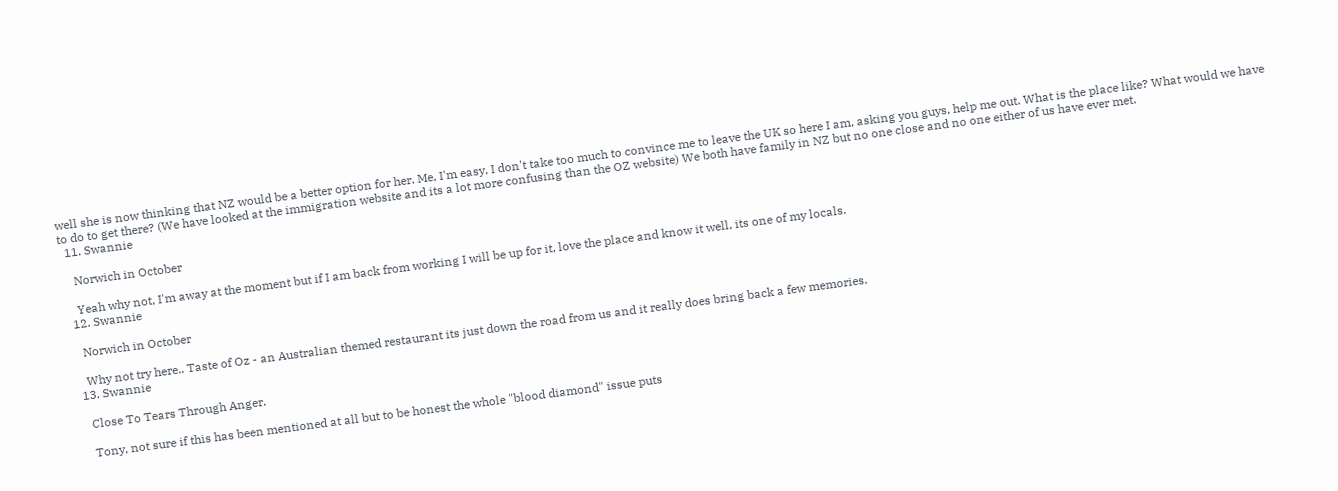well she is now thinking that NZ would be a better option for her. Me, I'm easy, I don't take too much to convince me to leave the UK so here I am, asking you guys, help me out. What is the place like? What would we have to do to get there? (We have looked at the immigration website and its a lot more confusing than the OZ website) We both have family in NZ but no one close and no one either of us have ever met.
  11. Swannie

    Norwich in October

    Yeah why not, I'm away at the moment but if I am back from working I will be up for it, love the place and know it well, its one of my locals.
  12. Swannie

    Norwich in October

    Why not try here.. Taste of Oz - an Australian themed restaurant its just down the road from us and it really does bring back a few memories.
  13. Swannie

    Close To Tears Through Anger.

    Tony, not sure if this has been mentioned at all but to be honest the whole "blood diamond" issue puts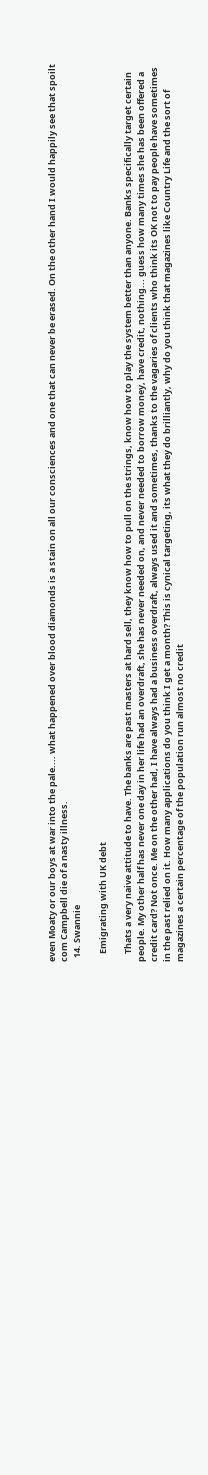even Moaty or our boys at war into the pale.... what happened over blood diamonds is a stain on all our consciences and one that can never be erased. On the other hand I would happily see that spoilt com Campbell die of a nasty illness.
  14. Swannie

    Emigrating with UK debt

    Thats a very naive attitude to have. The banks are past masters at hard sell, they know how to pull on the strings, know how to play the system better than anyone. Banks specifically target certain people. My other half has never one day in her life had an overdraft, she has never needed on, and never needed to borrow money, have credit, nothing... guess how many times she has been offered a credit card? Not once. Me on the other had, I have always had a business overdraft, always used it and sometimes, thanks to the vagaries of clients who think its OK not to pay people have sometimes in the past relied on it. How many applications do you think I get a month? This is cynical targeting, its what they do brilliantly, why do you think that magazines like Country Life and the sort of magazines a certain percentage of the population run almost no credit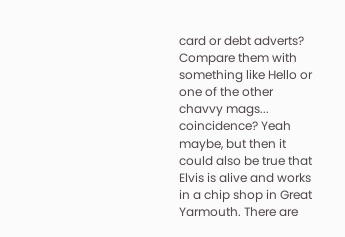card or debt adverts? Compare them with something like Hello or one of the other chavvy mags... coincidence? Yeah maybe, but then it could also be true that Elvis is alive and works in a chip shop in Great Yarmouth. There are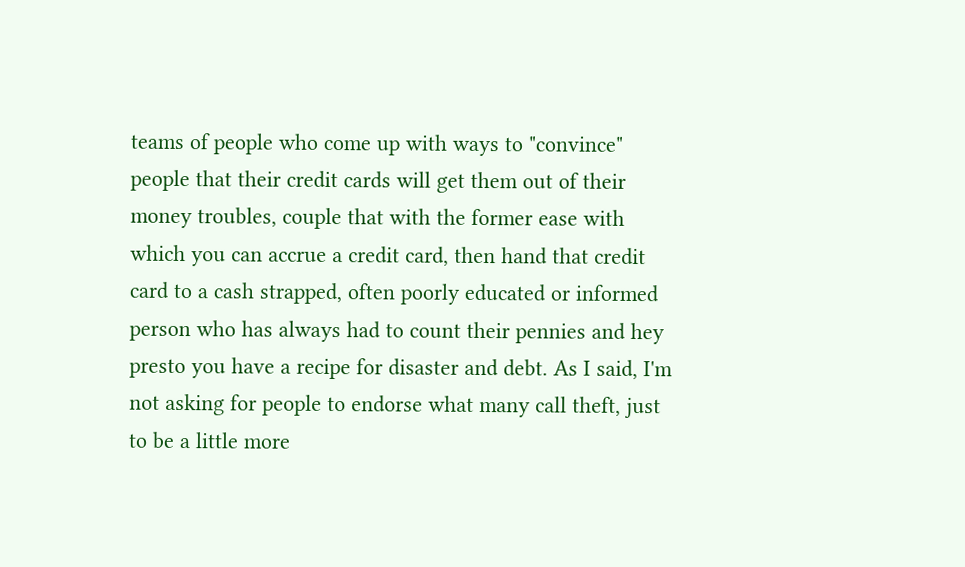teams of people who come up with ways to "convince" people that their credit cards will get them out of their money troubles, couple that with the former ease with which you can accrue a credit card, then hand that credit card to a cash strapped, often poorly educated or informed person who has always had to count their pennies and hey presto you have a recipe for disaster and debt. As I said, I'm not asking for people to endorse what many call theft, just to be a little more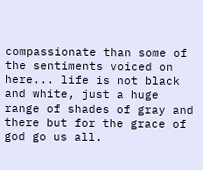compassionate than some of the sentiments voiced on here... life is not black and white, just a huge range of shades of gray and there but for the grace of god go us all.